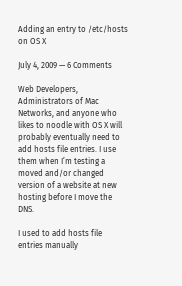Adding an entry to /etc/hosts on OS X

July 4, 2009 — 6 Comments

Web Developers, Administrators of Mac Networks, and anyone who likes to noodle with OS X will probably eventually need to add hosts file entries. I use them when I’m testing a moved and/or changed version of a website at new hosting before I move the DNS.

I used to add hosts file entries manually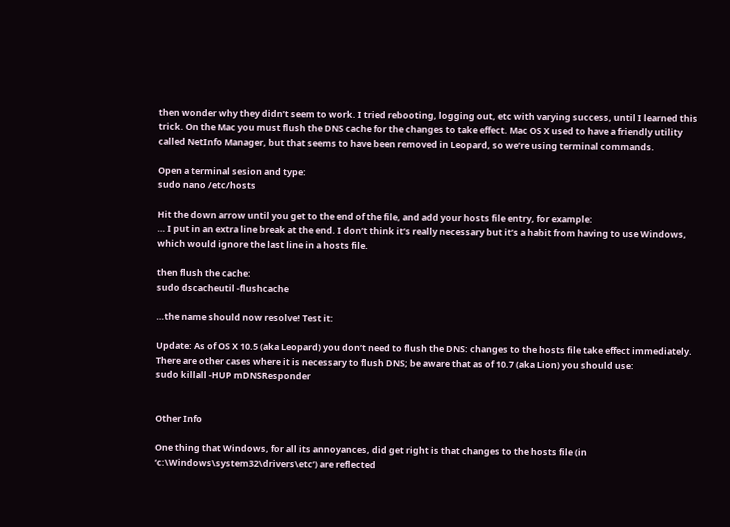then wonder why they didn’t seem to work. I tried rebooting, logging out, etc with varying success, until I learned this trick. On the Mac you must flush the DNS cache for the changes to take effect. Mac OS X used to have a friendly utility called NetInfo Manager, but that seems to have been removed in Leopard, so we’re using terminal commands.

Open a terminal sesion and type:
sudo nano /etc/hosts

Hit the down arrow until you get to the end of the file, and add your hosts file entry, for example:
… I put in an extra line break at the end. I don’t think it’s really necessary but it’s a habit from having to use Windows, which would ignore the last line in a hosts file.

then flush the cache:
sudo dscacheutil -flushcache

…the name should now resolve! Test it:

Update: As of OS X 10.5 (aka Leopard) you don’t need to flush the DNS: changes to the hosts file take effect immediately. There are other cases where it is necessary to flush DNS; be aware that as of 10.7 (aka Lion) you should use:
sudo killall -HUP mDNSResponder


Other Info

One thing that Windows, for all its annoyances, did get right is that changes to the hosts file (in ‘c:\Windows\system32\drivers\etc’) are reflected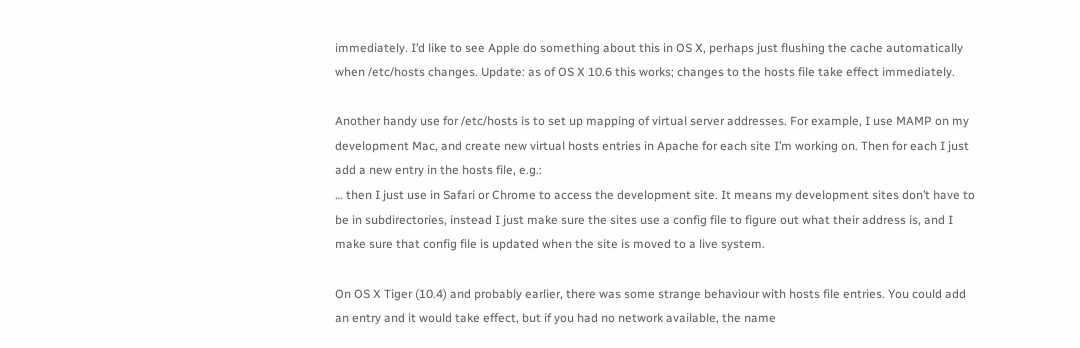immediately. I’d like to see Apple do something about this in OS X, perhaps just flushing the cache automatically when /etc/hosts changes. Update: as of OS X 10.6 this works; changes to the hosts file take effect immediately.

Another handy use for /etc/hosts is to set up mapping of virtual server addresses. For example, I use MAMP on my development Mac, and create new virtual hosts entries in Apache for each site I’m working on. Then for each I just add a new entry in the hosts file, e.g.:
… then I just use in Safari or Chrome to access the development site. It means my development sites don’t have to be in subdirectories, instead I just make sure the sites use a config file to figure out what their address is, and I make sure that config file is updated when the site is moved to a live system.

On OS X Tiger (10.4) and probably earlier, there was some strange behaviour with hosts file entries. You could add an entry and it would take effect, but if you had no network available, the name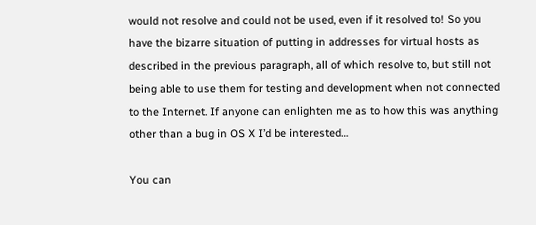would not resolve and could not be used, even if it resolved to! So you have the bizarre situation of putting in addresses for virtual hosts as described in the previous paragraph, all of which resolve to, but still not being able to use them for testing and development when not connected to the Internet. If anyone can enlighten me as to how this was anything other than a bug in OS X I’d be interested…

You can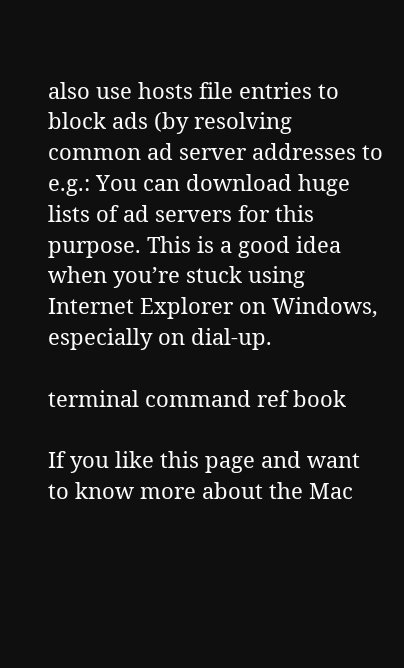also use hosts file entries to block ads (by resolving common ad server addresses to e.g.: You can download huge lists of ad servers for this purpose. This is a good idea when you’re stuck using Internet Explorer on Windows, especially on dial-up.

terminal command ref book

If you like this page and want to know more about the Mac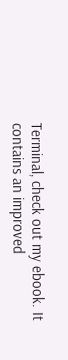Terminal, check out my ebook. It contains an improved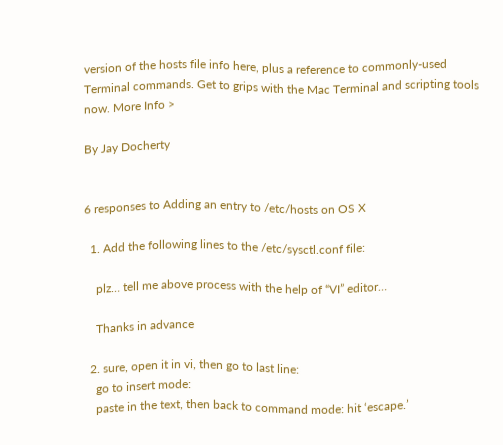version of the hosts file info here, plus a reference to commonly-used Terminal commands. Get to grips with the Mac Terminal and scripting tools now. More Info >

By Jay Docherty


6 responses to Adding an entry to /etc/hosts on OS X

  1. Add the following lines to the /etc/sysctl.conf file:

    plz… tell me above process with the help of “VI” editor…

    Thanks in advance

  2. sure, open it in vi, then go to last line:
    go to insert mode:
    paste in the text, then back to command mode: hit ‘escape.’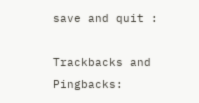save and quit :

Trackbacks and Pingbacks: